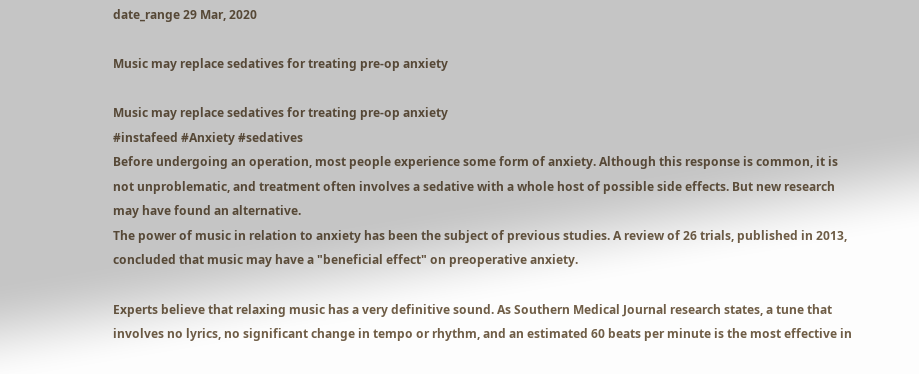date_range 29 Mar, 2020

Music may replace sedatives for treating pre-op anxiety

Music may replace sedatives for treating pre-op anxiety
#instafeed #Anxiety #sedatives
Before undergoing an operation, most people experience some form of anxiety. Although this response is common, it is not unproblematic, and treatment often involves a sedative with a whole host of possible side effects. But new research may have found an alternative.
The power of music in relation to anxiety has been the subject of previous studies. A review of 26 trials, published in 2013, concluded that music may have a "beneficial effect" on preoperative anxiety.

Experts believe that relaxing music has a very definitive sound. As Southern Medical Journal research states, a tune that involves no lyrics, no significant change in tempo or rhythm, and an estimated 60 beats per minute is the most effective in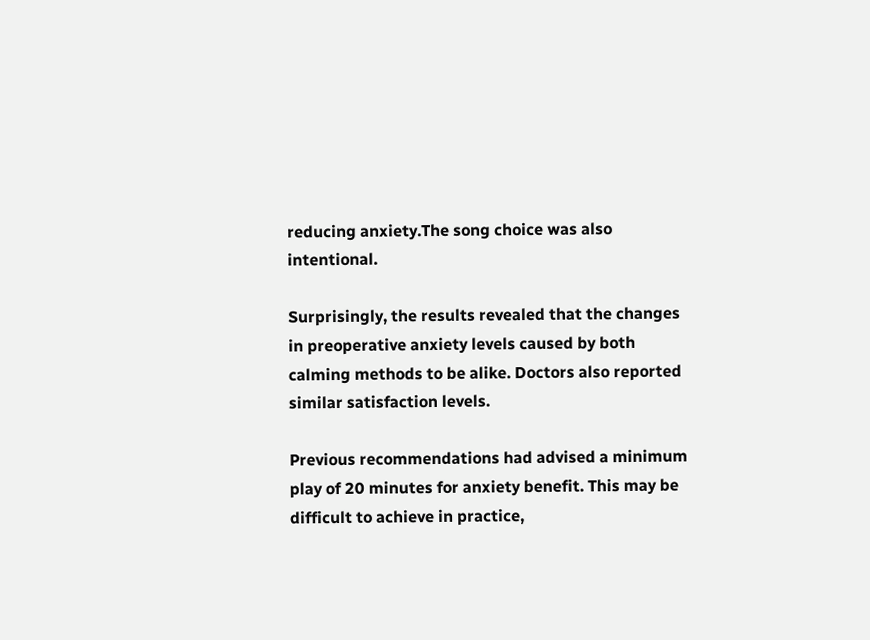reducing anxiety.The song choice was also intentional.

Surprisingly, the results revealed that the changes in preoperative anxiety levels caused by both calming methods to be alike. Doctors also reported similar satisfaction levels.

Previous recommendations had advised a minimum play of 20 minutes for anxiety benefit. This may be difficult to achieve in practice,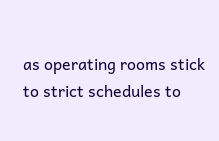as operating rooms stick to strict schedules to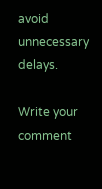avoid unnecessary delays.

Write your comment